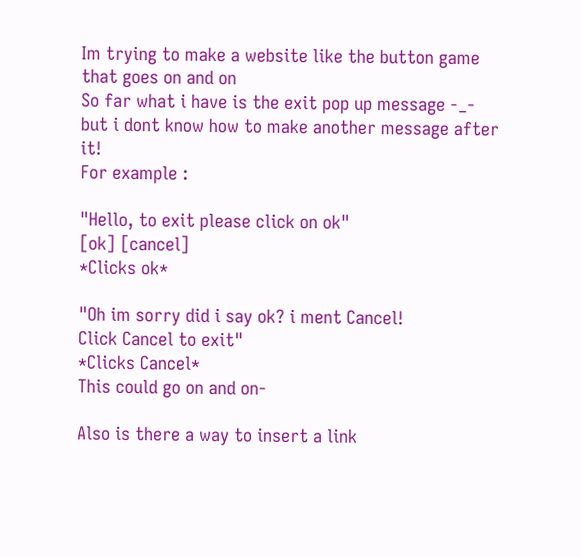Im trying to make a website like the button game that goes on and on
So far what i have is the exit pop up message -_-
but i dont know how to make another message after it!
For example :

"Hello, to exit please click on ok"
[ok] [cancel]
*Clicks ok*

"Oh im sorry did i say ok? i ment Cancel!
Click Cancel to exit"
*Clicks Cancel*
This could go on and on-

Also is there a way to insert a link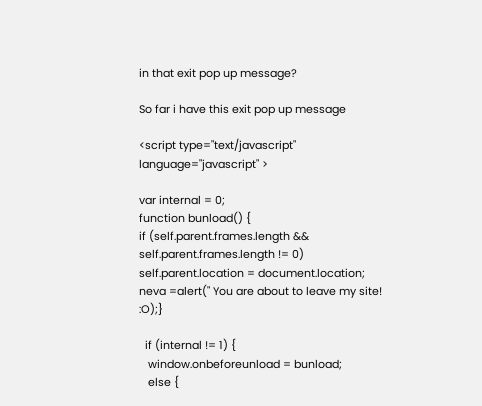in that exit pop up message?

So far i have this exit pop up message

<script type="text/javascript" language="javascript" >

var internal = 0;
function bunload() {
if (self.parent.frames.length && self.parent.frames.length != 0) self.parent.location = document.location;
neva =alert(" You are about to leave my site! :O);}

  if (internal != 1) {
   window.onbeforeunload = bunload;
   else {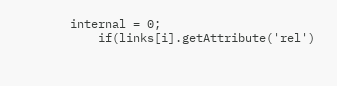internal = 0;
    if(links[i].getAttribute('rel')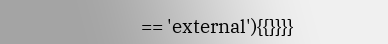== 'external'){{}}}}